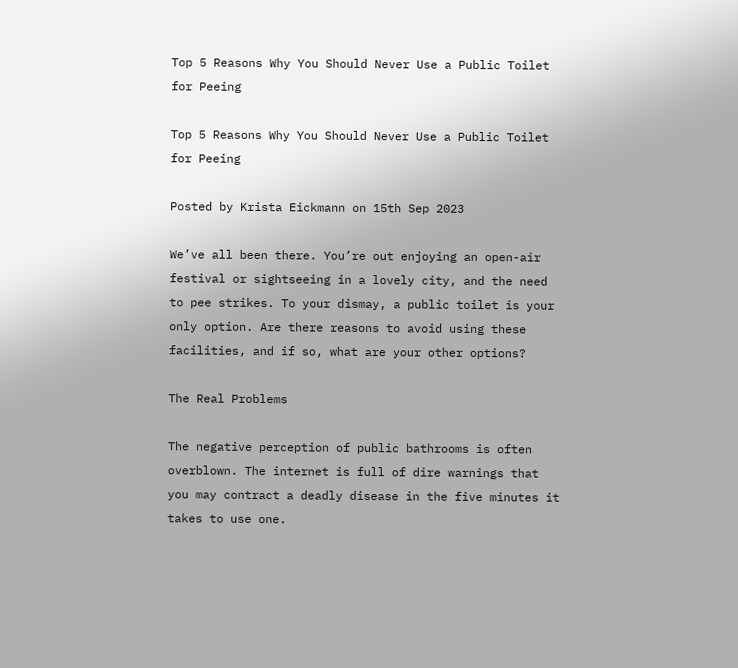Top 5 Reasons Why You Should Never Use a Public Toilet for Peeing

Top 5 Reasons Why You Should Never Use a Public Toilet for Peeing

Posted by Krista Eickmann on 15th Sep 2023

We’ve all been there. You’re out enjoying an open-air festival or sightseeing in a lovely city, and the need to pee strikes. To your dismay, a public toilet is your only option. Are there reasons to avoid using these facilities, and if so, what are your other options?

The Real Problems

The negative perception of public bathrooms is often overblown. The internet is full of dire warnings that you may contract a deadly disease in the five minutes it takes to use one.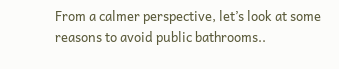From a calmer perspective, let’s look at some reasons to avoid public bathrooms..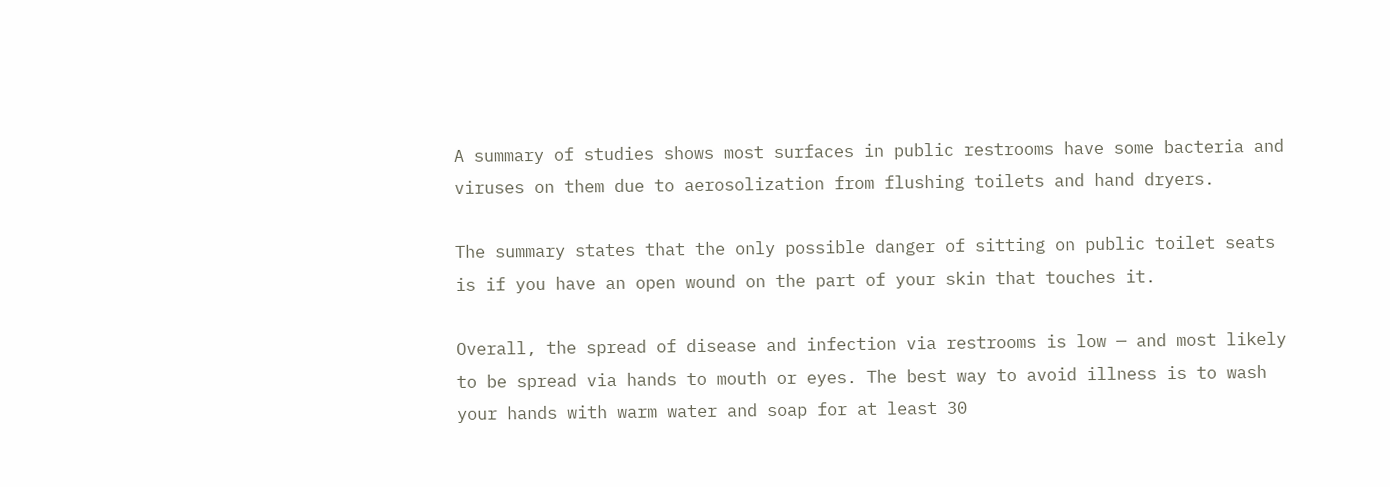A summary of studies shows most surfaces in public restrooms have some bacteria and viruses on them due to aerosolization from flushing toilets and hand dryers.

The summary states that the only possible danger of sitting on public toilet seats is if you have an open wound on the part of your skin that touches it.

Overall, the spread of disease and infection via restrooms is low — and most likely to be spread via hands to mouth or eyes. The best way to avoid illness is to wash your hands with warm water and soap for at least 30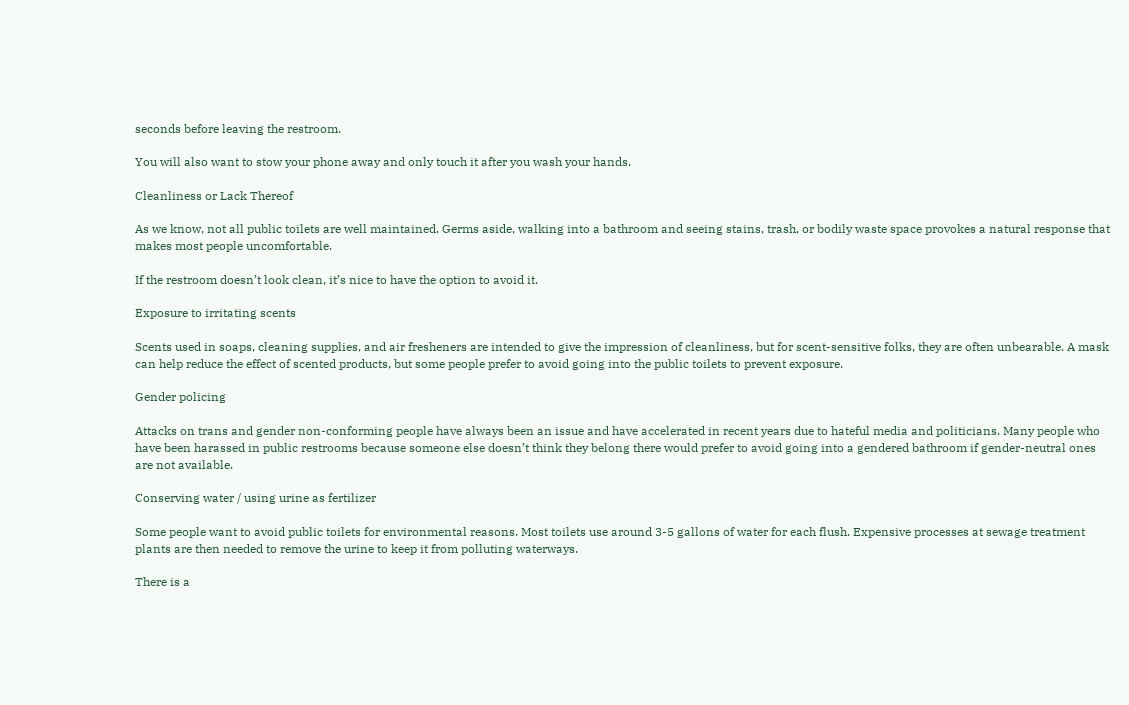seconds before leaving the restroom.

You will also want to stow your phone away and only touch it after you wash your hands.

Cleanliness or Lack Thereof

As we know, not all public toilets are well maintained. Germs aside, walking into a bathroom and seeing stains, trash, or bodily waste space provokes a natural response that makes most people uncomfortable.

If the restroom doesn’t look clean, it’s nice to have the option to avoid it.

Exposure to irritating scents

Scents used in soaps, cleaning supplies, and air fresheners are intended to give the impression of cleanliness, but for scent-sensitive folks, they are often unbearable. A mask can help reduce the effect of scented products, but some people prefer to avoid going into the public toilets to prevent exposure.

Gender policing

Attacks on trans and gender non-conforming people have always been an issue and have accelerated in recent years due to hateful media and politicians. Many people who have been harassed in public restrooms because someone else doesn’t think they belong there would prefer to avoid going into a gendered bathroom if gender-neutral ones are not available.

Conserving water / using urine as fertilizer

Some people want to avoid public toilets for environmental reasons. Most toilets use around 3-5 gallons of water for each flush. Expensive processes at sewage treatment plants are then needed to remove the urine to keep it from polluting waterways.

There is a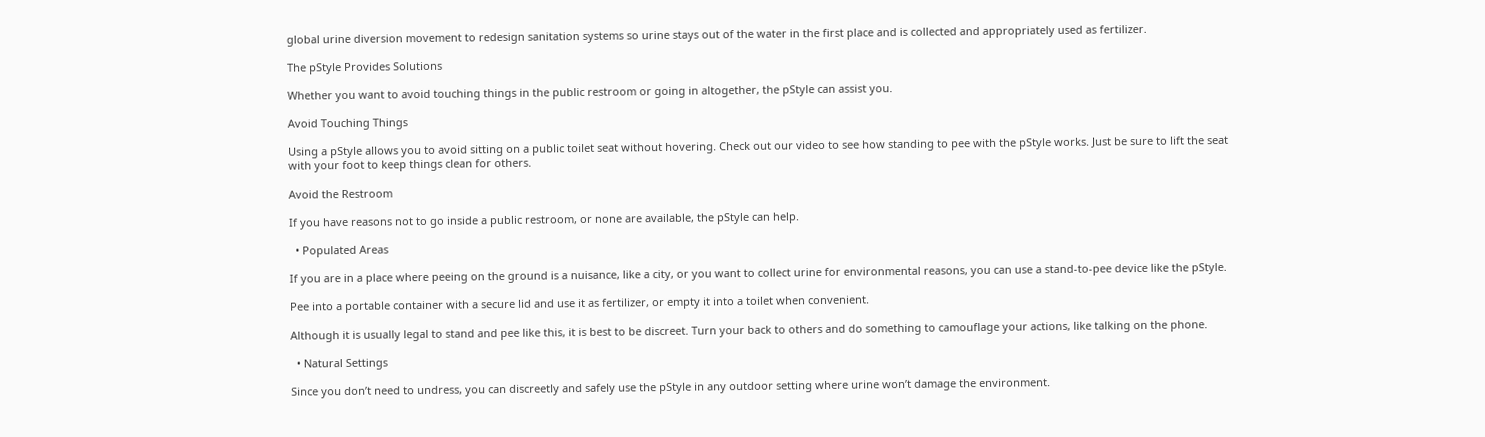global urine diversion movement to redesign sanitation systems so urine stays out of the water in the first place and is collected and appropriately used as fertilizer.

The pStyle Provides Solutions

Whether you want to avoid touching things in the public restroom or going in altogether, the pStyle can assist you.

Avoid Touching Things

Using a pStyle allows you to avoid sitting on a public toilet seat without hovering. Check out our video to see how standing to pee with the pStyle works. Just be sure to lift the seat with your foot to keep things clean for others.

Avoid the Restroom

If you have reasons not to go inside a public restroom, or none are available, the pStyle can help.

  • Populated Areas

If you are in a place where peeing on the ground is a nuisance, like a city, or you want to collect urine for environmental reasons, you can use a stand-to-pee device like the pStyle.

Pee into a portable container with a secure lid and use it as fertilizer, or empty it into a toilet when convenient.

Although it is usually legal to stand and pee like this, it is best to be discreet. Turn your back to others and do something to camouflage your actions, like talking on the phone.

  • Natural Settings

Since you don’t need to undress, you can discreetly and safely use the pStyle in any outdoor setting where urine won’t damage the environment.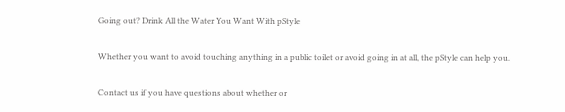Going out? Drink All the Water You Want With pStyle

Whether you want to avoid touching anything in a public toilet or avoid going in at all, the pStyle can help you.

Contact us if you have questions about whether or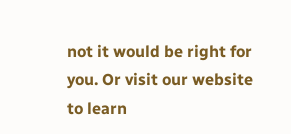not it would be right for you. Or visit our website to learn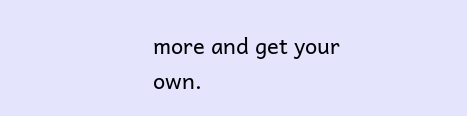more and get your own.